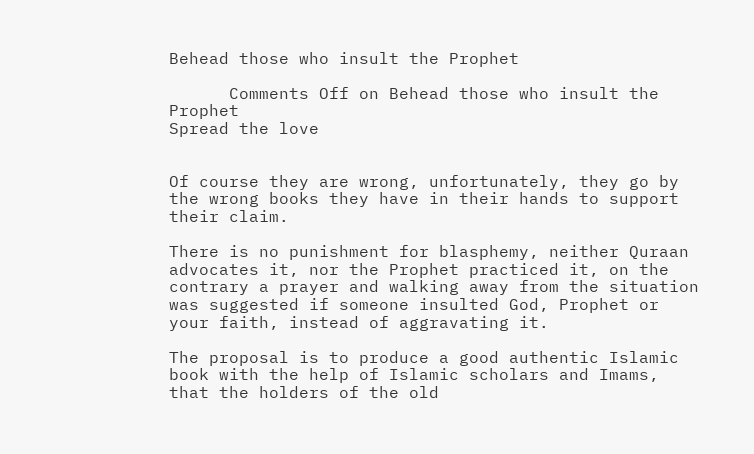Behead those who insult the Prophet

      Comments Off on Behead those who insult the Prophet
Spread the love


Of course they are wrong, unfortunately, they go by the wrong books they have in their hands to support their claim.

There is no punishment for blasphemy, neither Quraan advocates it, nor the Prophet practiced it, on the contrary a prayer and walking away from the situation was suggested if someone insulted God, Prophet or your faith, instead of aggravating it.

The proposal is to produce a good authentic Islamic book with the help of Islamic scholars and Imams, that the holders of the old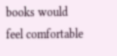books would feel comfortable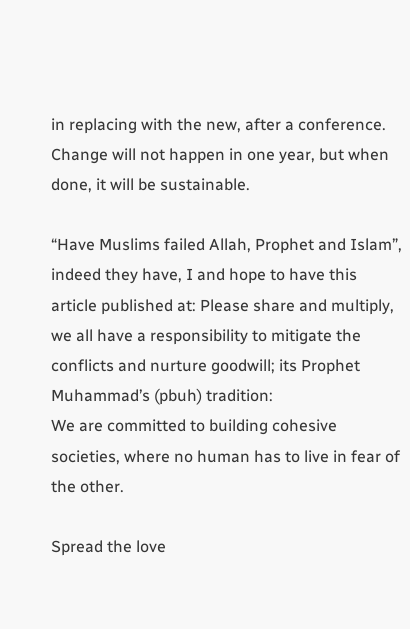in replacing with the new, after a conference. Change will not happen in one year, but when done, it will be sustainable.

“Have Muslims failed Allah, Prophet and Islam”, indeed they have, I and hope to have this article published at: Please share and multiply, we all have a responsibility to mitigate the conflicts and nurture goodwill; its Prophet Muhammad’s (pbuh) tradition:
We are committed to building cohesive societies, where no human has to live in fear of the other.

Spread the love